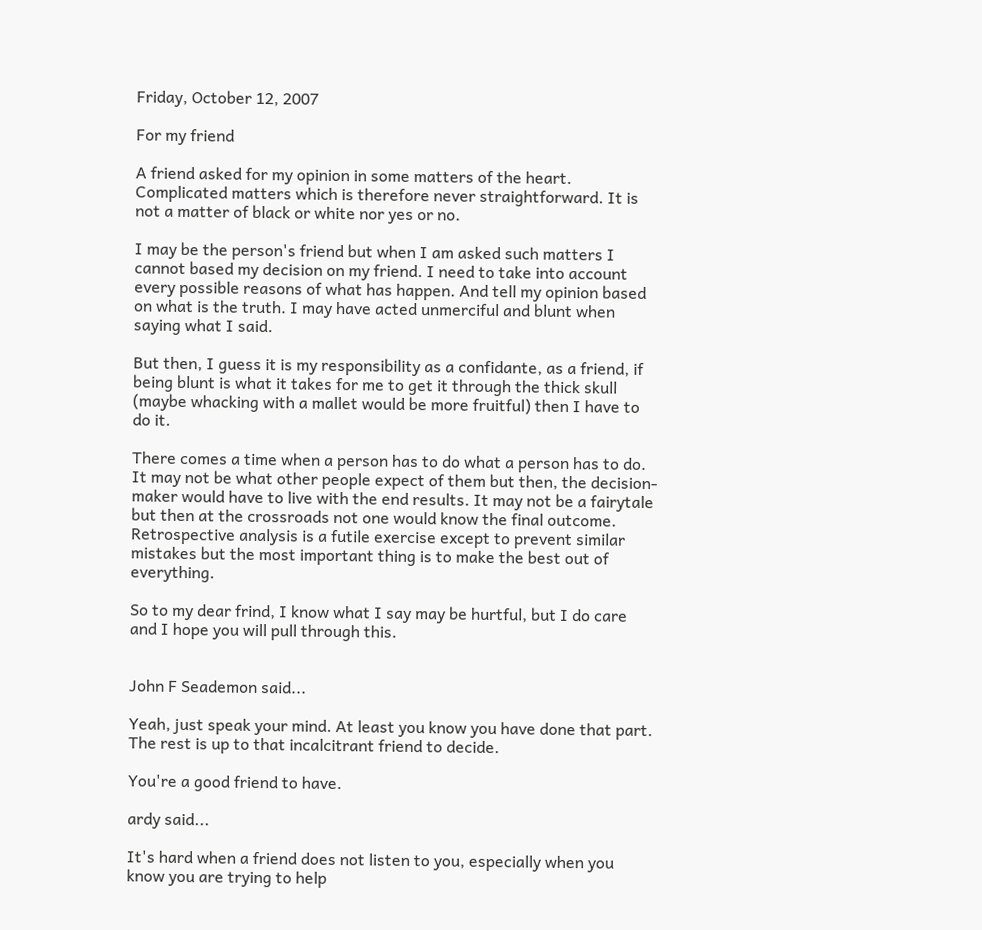Friday, October 12, 2007

For my friend

A friend asked for my opinion in some matters of the heart. Complicated matters which is therefore never straightforward. It is not a matter of black or white nor yes or no.

I may be the person's friend but when I am asked such matters I cannot based my decision on my friend. I need to take into account every possible reasons of what has happen. And tell my opinion based on what is the truth. I may have acted unmerciful and blunt when saying what I said.

But then, I guess it is my responsibility as a confidante, as a friend, if being blunt is what it takes for me to get it through the thick skull (maybe whacking with a mallet would be more fruitful) then I have to do it.

There comes a time when a person has to do what a person has to do. It may not be what other people expect of them but then, the decision-maker would have to live with the end results. It may not be a fairytale but then at the crossroads not one would know the final outcome. Retrospective analysis is a futile exercise except to prevent similar mistakes but the most important thing is to make the best out of everything.

So to my dear frind, I know what I say may be hurtful, but I do care and I hope you will pull through this.


John F Seademon said...

Yeah, just speak your mind. At least you know you have done that part. The rest is up to that incalcitrant friend to decide.

You're a good friend to have.

ardy said...

It's hard when a friend does not listen to you, especially when you know you are trying to help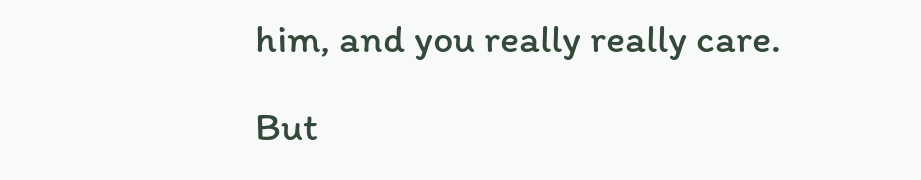him, and you really really care.

But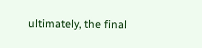ultimately, the final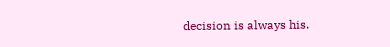decision is always his.